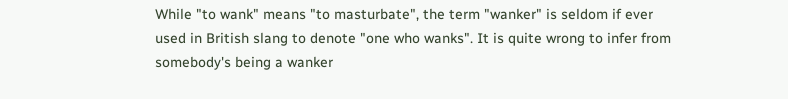While "to wank" means "to masturbate", the term "wanker" is seldom if ever used in British slang to denote "one who wanks". It is quite wrong to infer from somebody's being a wanker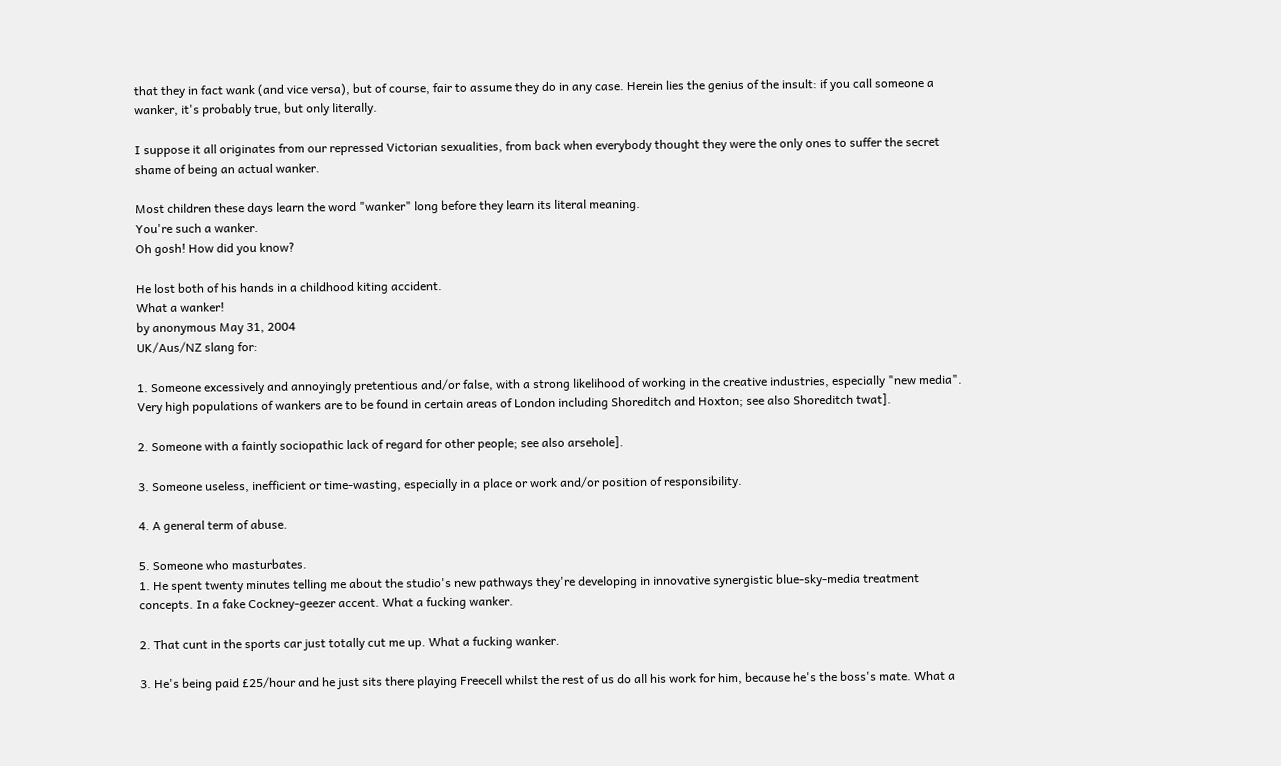that they in fact wank (and vice versa), but of course, fair to assume they do in any case. Herein lies the genius of the insult: if you call someone a wanker, it's probably true, but only literally.

I suppose it all originates from our repressed Victorian sexualities, from back when everybody thought they were the only ones to suffer the secret shame of being an actual wanker.

Most children these days learn the word "wanker" long before they learn its literal meaning.
You're such a wanker.
Oh gosh! How did you know?

He lost both of his hands in a childhood kiting accident.
What a wanker!
by anonymous May 31, 2004
UK/Aus/NZ slang for:

1. Someone excessively and annoyingly pretentious and/or false, with a strong likelihood of working in the creative industries, especially "new media". Very high populations of wankers are to be found in certain areas of London including Shoreditch and Hoxton; see also Shoreditch twat].

2. Someone with a faintly sociopathic lack of regard for other people; see also arsehole].

3. Someone useless, inefficient or time-wasting, especially in a place or work and/or position of responsibility.

4. A general term of abuse.

5. Someone who masturbates.
1. He spent twenty minutes telling me about the studio's new pathways they're developing in innovative synergistic blue-sky-media treatment concepts. In a fake Cockney-geezer accent. What a fucking wanker.

2. That cunt in the sports car just totally cut me up. What a fucking wanker.

3. He's being paid £25/hour and he just sits there playing Freecell whilst the rest of us do all his work for him, because he's the boss's mate. What a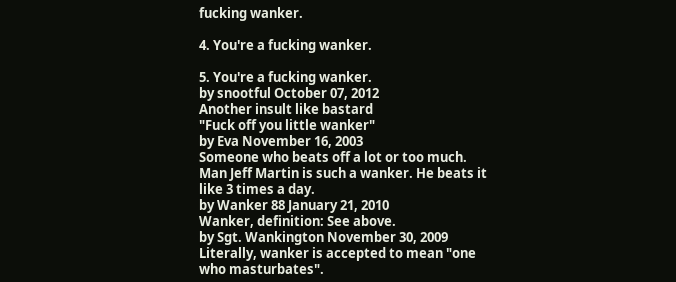fucking wanker.

4. You're a fucking wanker.

5. You're a fucking wanker.
by snootful October 07, 2012
Another insult like bastard
"Fuck off you little wanker"
by Eva November 16, 2003
Someone who beats off a lot or too much.
Man Jeff Martin is such a wanker. He beats it like 3 times a day.
by Wanker 88 January 21, 2010
Wanker, definition: See above.
by Sgt. Wankington November 30, 2009
Literally, wanker is accepted to mean "one who masturbates".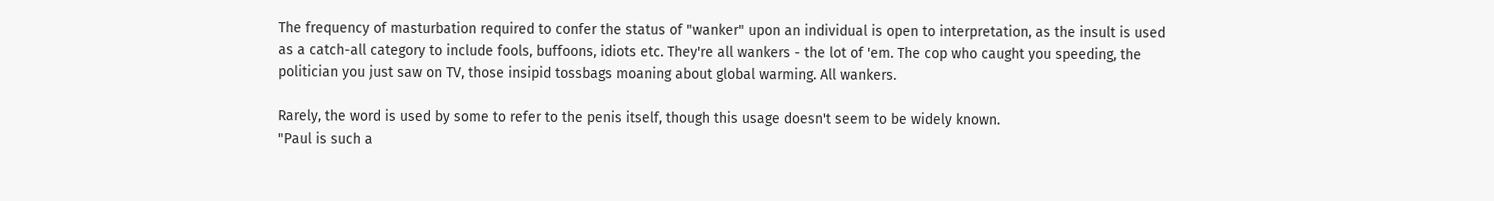The frequency of masturbation required to confer the status of "wanker" upon an individual is open to interpretation, as the insult is used as a catch-all category to include fools, buffoons, idiots etc. They're all wankers - the lot of 'em. The cop who caught you speeding, the politician you just saw on TV, those insipid tossbags moaning about global warming. All wankers.

Rarely, the word is used by some to refer to the penis itself, though this usage doesn't seem to be widely known.
"Paul is such a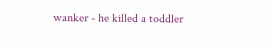wanker - he killed a toddler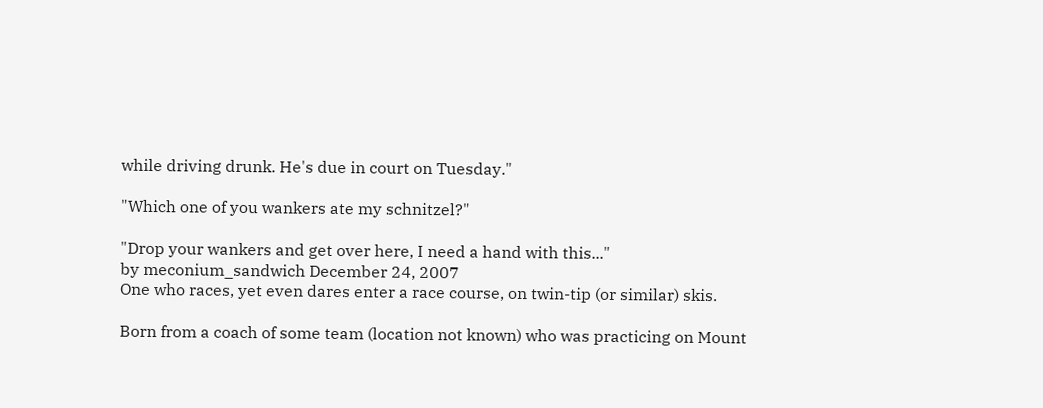while driving drunk. He's due in court on Tuesday."

"Which one of you wankers ate my schnitzel?"

"Drop your wankers and get over here, I need a hand with this..."
by meconium_sandwich December 24, 2007
One who races, yet even dares enter a race course, on twin-tip (or similar) skis.

Born from a coach of some team (location not known) who was practicing on Mount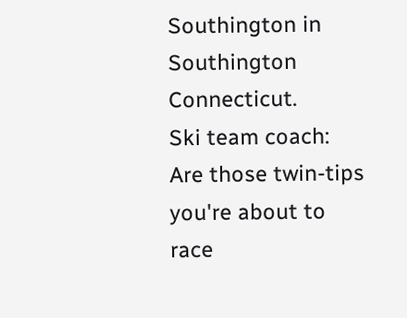Southington in Southington Connecticut.
Ski team coach: Are those twin-tips you're about to race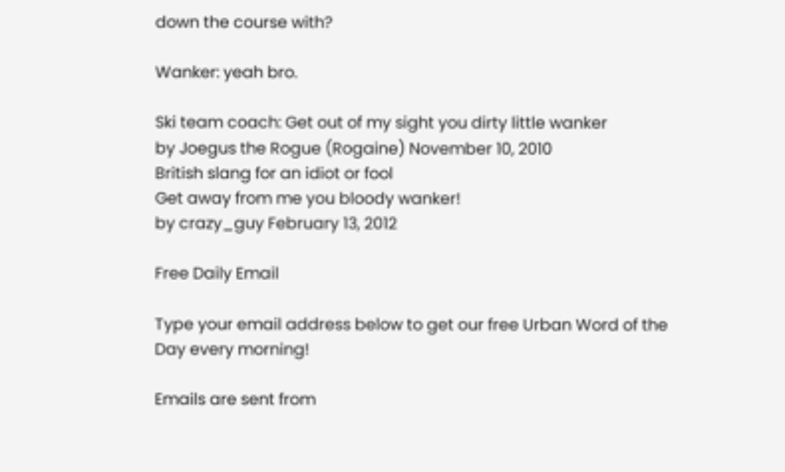down the course with?

Wanker: yeah bro.

Ski team coach: Get out of my sight you dirty little wanker
by Joegus the Rogue (Rogaine) November 10, 2010
British slang for an idiot or fool
Get away from me you bloody wanker!
by crazy_guy February 13, 2012

Free Daily Email

Type your email address below to get our free Urban Word of the Day every morning!

Emails are sent from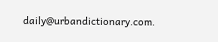daily@urbandictionary.com.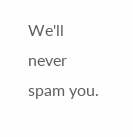We'll never spam you.